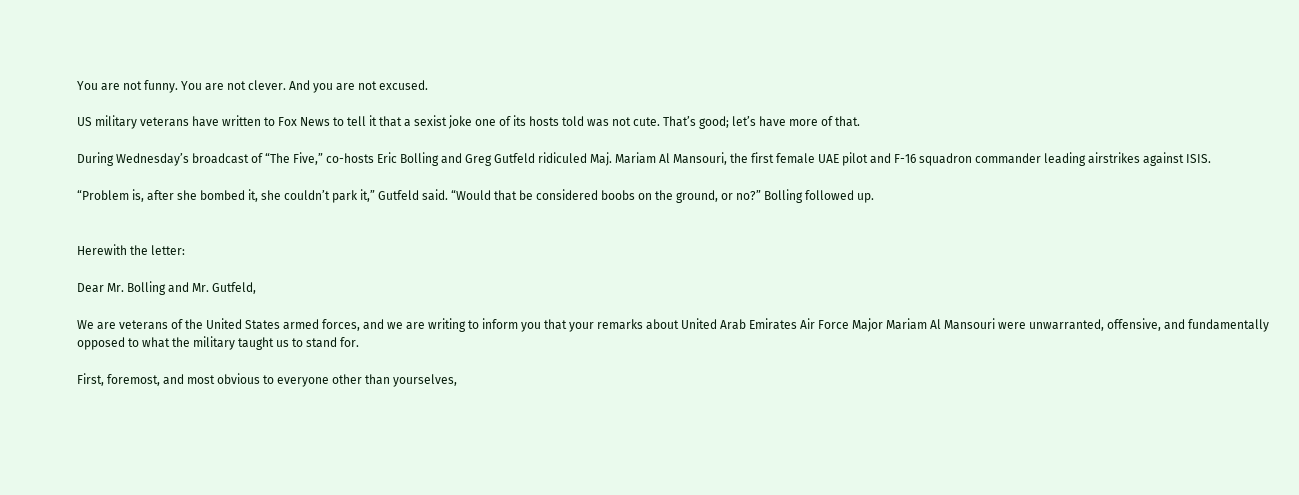You are not funny. You are not clever. And you are not excused.

US military veterans have written to Fox News to tell it that a sexist joke one of its hosts told was not cute. That’s good; let’s have more of that.

During Wednesday’s broadcast of “The Five,” co-hosts Eric Bolling and Greg Gutfeld ridiculed Maj. Mariam Al Mansouri, the first female UAE pilot and F-16 squadron commander leading airstrikes against ISIS.

“Problem is, after she bombed it, she couldn’t park it,” Gutfeld said. “Would that be considered boobs on the ground, or no?” Bolling followed up.


Herewith the letter:

Dear Mr. Bolling and Mr. Gutfeld,

We are veterans of the United States armed forces, and we are writing to inform you that your remarks about United Arab Emirates Air Force Major Mariam Al Mansouri were unwarranted, offensive, and fundamentally opposed to what the military taught us to stand for.

First, foremost, and most obvious to everyone other than yourselves,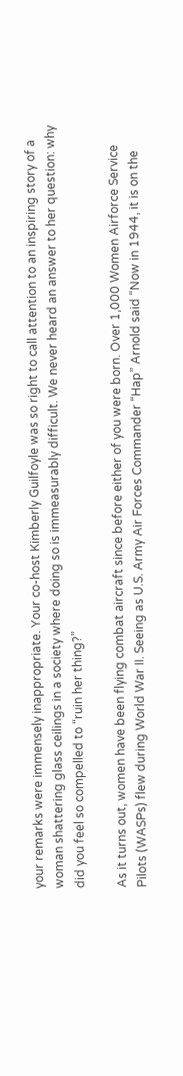your remarks were immensely inappropriate. Your co-host Kimberly Guilfoyle was so right to call attention to an inspiring story of a woman shattering glass ceilings in a society where doing so is immeasurably difficult. We never heard an answer to her question: why did you feel so compelled to “ruin her thing?”

As it turns out, women have been flying combat aircraft since before either of you were born. Over 1,000 Women Airforce Service Pilots (WASPs) flew during World War II. Seeing as U.S. Army Air Forces Commander “Hap” Arnold said “Now in 1944, it is on the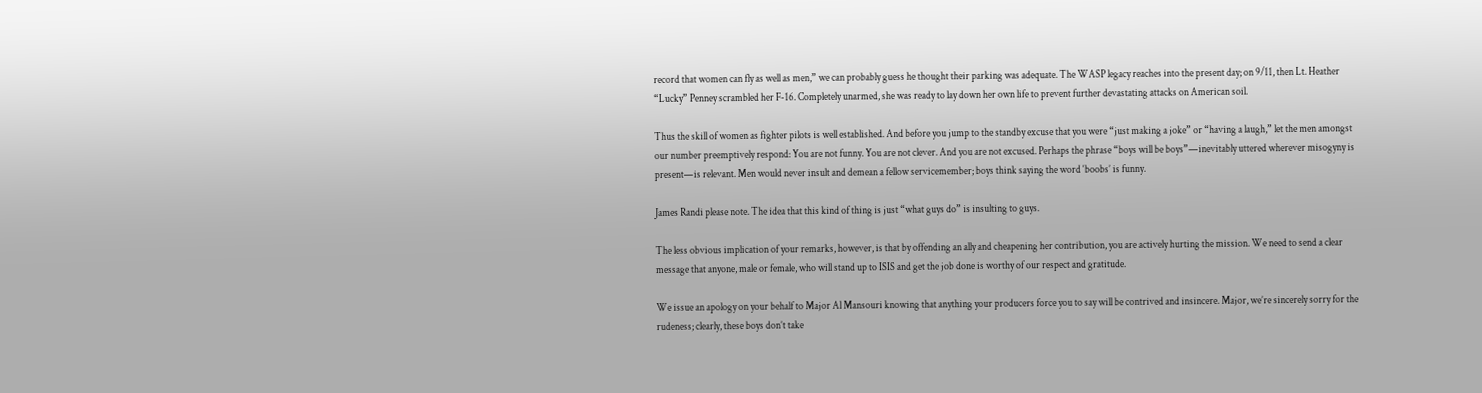record that women can fly as well as men,” we can probably guess he thought their parking was adequate. The WASP legacy reaches into the present day; on 9/11, then Lt. Heather “Lucky” Penney scrambled her F-16. Completely unarmed, she was ready to lay down her own life to prevent further devastating attacks on American soil.

Thus the skill of women as fighter pilots is well established. And before you jump to the standby excuse that you were “just making a joke” or “having a laugh,” let the men amongst our number preemptively respond: You are not funny. You are not clever. And you are not excused. Perhaps the phrase “boys will be boys”—inevitably uttered wherever misogyny is present—is relevant. Men would never insult and demean a fellow servicemember; boys think saying the word ‘boobs’ is funny.

James Randi please note. The idea that this kind of thing is just “what guys do” is insulting to guys.

The less obvious implication of your remarks, however, is that by offending an ally and cheapening her contribution, you are actively hurting the mission. We need to send a clear message that anyone, male or female, who will stand up to ISIS and get the job done is worthy of our respect and gratitude.

We issue an apology on your behalf to Major Al Mansouri knowing that anything your producers force you to say will be contrived and insincere. Major, we’re sincerely sorry for the rudeness; clearly, these boys don’t take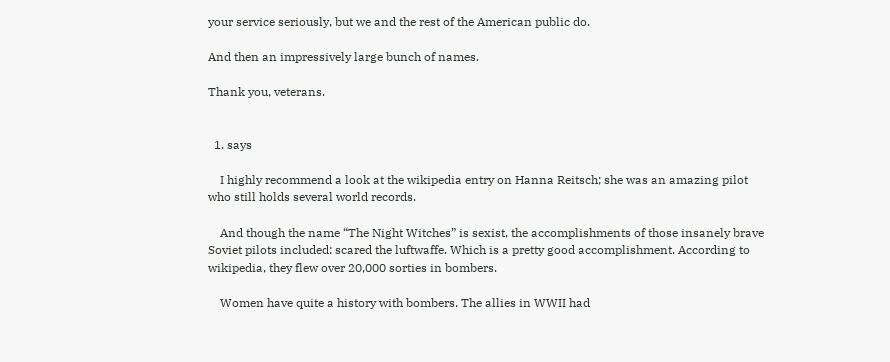your service seriously, but we and the rest of the American public do.

And then an impressively large bunch of names.

Thank you, veterans.


  1. says

    I highly recommend a look at the wikipedia entry on Hanna Reitsch; she was an amazing pilot who still holds several world records.

    And though the name “The Night Witches” is sexist, the accomplishments of those insanely brave Soviet pilots included: scared the luftwaffe. Which is a pretty good accomplishment. According to wikipedia, they flew over 20,000 sorties in bombers.

    Women have quite a history with bombers. The allies in WWII had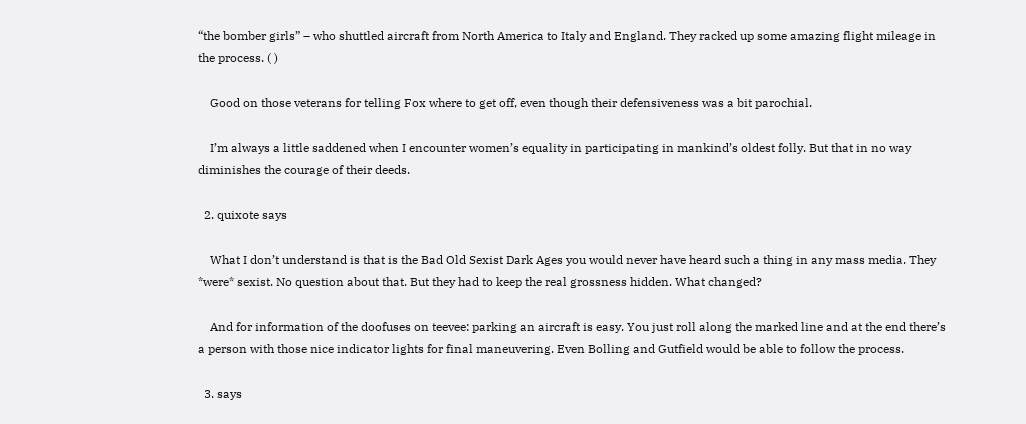“the bomber girls” – who shuttled aircraft from North America to Italy and England. They racked up some amazing flight mileage in the process. ( )

    Good on those veterans for telling Fox where to get off, even though their defensiveness was a bit parochial.

    I’m always a little saddened when I encounter women’s equality in participating in mankind’s oldest folly. But that in no way diminishes the courage of their deeds.

  2. quixote says

    What I don’t understand is that is the Bad Old Sexist Dark Ages you would never have heard such a thing in any mass media. They *were* sexist. No question about that. But they had to keep the real grossness hidden. What changed?

    And for information of the doofuses on teevee: parking an aircraft is easy. You just roll along the marked line and at the end there’s a person with those nice indicator lights for final maneuvering. Even Bolling and Gutfield would be able to follow the process.

  3. says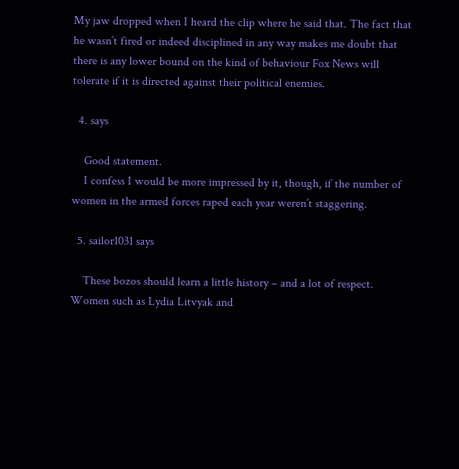My jaw dropped when I heard the clip where he said that. The fact that he wasn’t fired or indeed disciplined in any way makes me doubt that there is any lower bound on the kind of behaviour Fox News will tolerate if it is directed against their political enemies.

  4. says

    Good statement.
    I confess I would be more impressed by it, though, if the number of women in the armed forces raped each year weren’t staggering.

  5. sailor1031 says

    These bozos should learn a little history – and a lot of respect. Women such as Lydia Litvyak and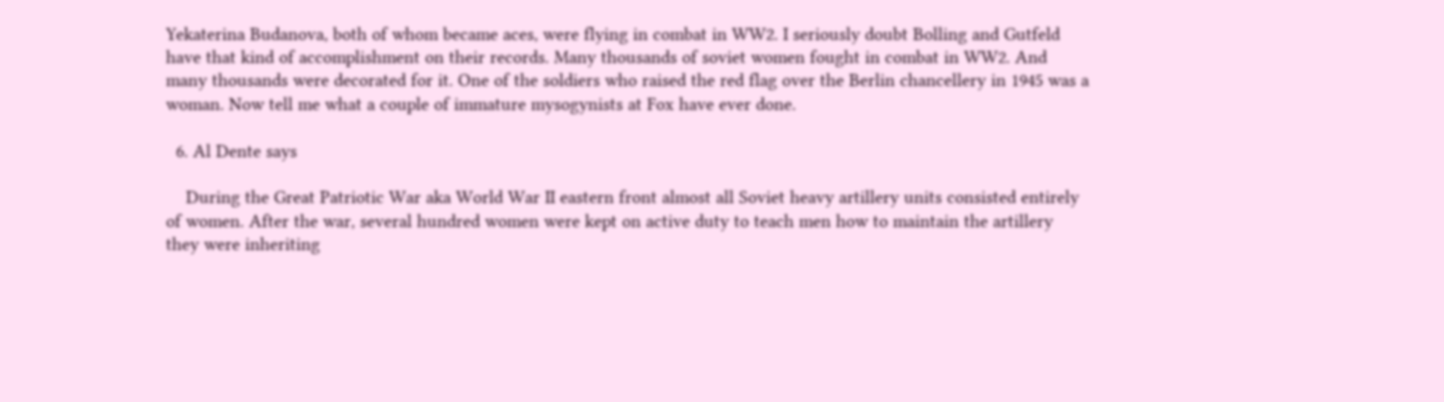Yekaterina Budanova, both of whom became aces, were flying in combat in WW2. I seriously doubt Bolling and Gutfeld have that kind of accomplishment on their records. Many thousands of soviet women fought in combat in WW2. And many thousands were decorated for it. One of the soldiers who raised the red flag over the Berlin chancellery in 1945 was a woman. Now tell me what a couple of immature mysogynists at Fox have ever done.

  6. Al Dente says

    During the Great Patriotic War aka World War II eastern front almost all Soviet heavy artillery units consisted entirely of women. After the war, several hundred women were kept on active duty to teach men how to maintain the artillery they were inheriting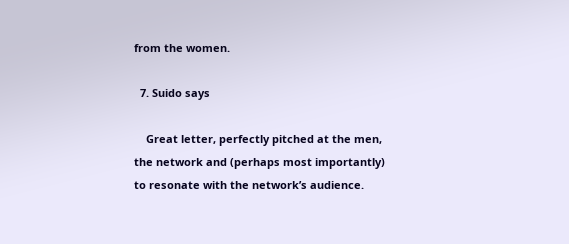from the women.

  7. Suido says

    Great letter, perfectly pitched at the men, the network and (perhaps most importantly) to resonate with the network’s audience.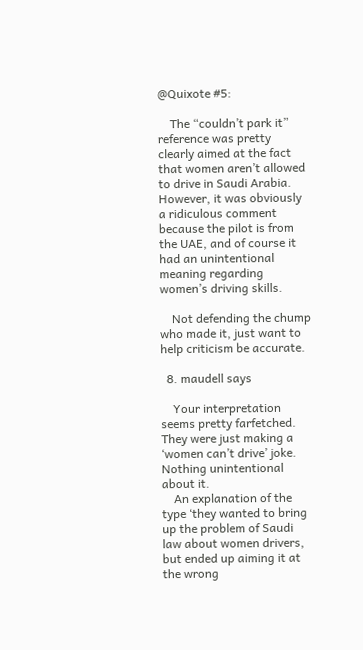@Quixote #5:

    The “couldn’t park it” reference was pretty clearly aimed at the fact that women aren’t allowed to drive in Saudi Arabia. However, it was obviously a ridiculous comment because the pilot is from the UAE, and of course it had an unintentional meaning regarding women’s driving skills.

    Not defending the chump who made it, just want to help criticism be accurate.

  8. maudell says

    Your interpretation seems pretty farfetched. They were just making a ‘women can’t drive’ joke. Nothing unintentional about it.
    An explanation of the type ‘they wanted to bring up the problem of Saudi law about women drivers, but ended up aiming it at the wrong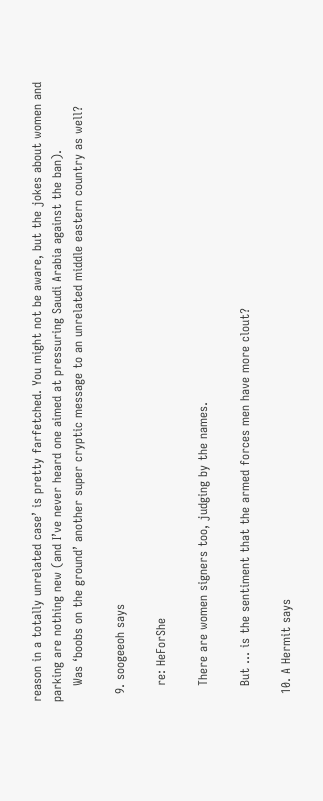reason in a totally unrelated case’ is pretty farfetched. You might not be aware, but the jokes about women and parking are nothing new (and I’ve never heard one aimed at pressuring Saudi Arabia against the ban).
    Was ‘boobs on the ground’ another super cryptic message to an unrelated middle eastern country as well?

  9. soogeeoh says

    re: HeForShe

    There are women signers too, judging by the names.

    But … is the sentiment that the armed forces men have more clout?

  10. A Hermit says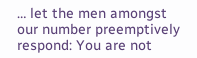… let the men amongst our number preemptively respond: You are not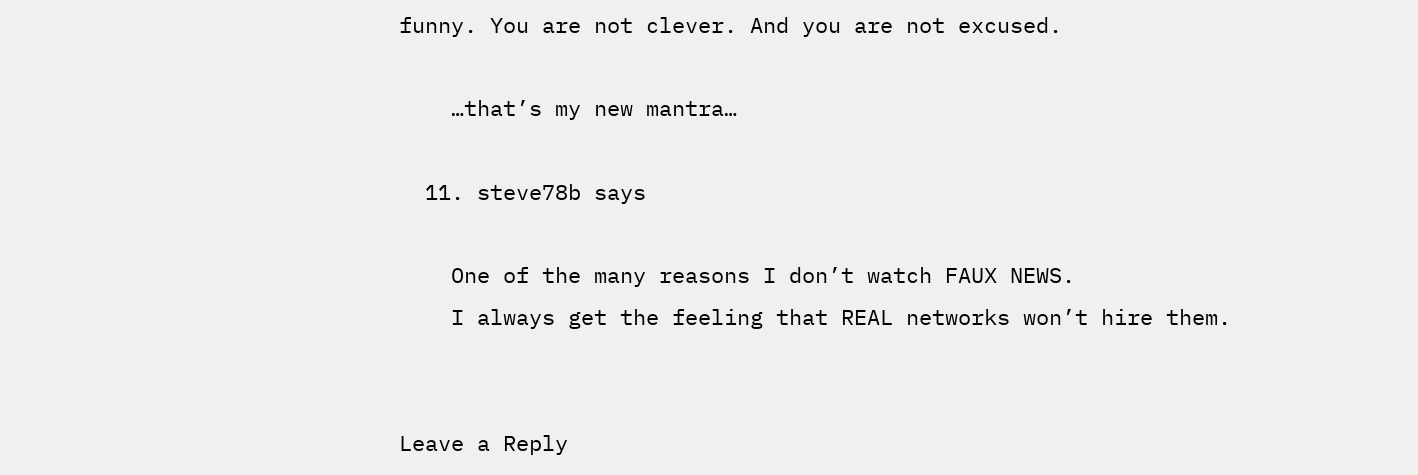funny. You are not clever. And you are not excused.

    …that’s my new mantra…

  11. steve78b says

    One of the many reasons I don’t watch FAUX NEWS.
    I always get the feeling that REAL networks won’t hire them.


Leave a Reply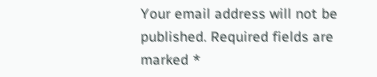Your email address will not be published. Required fields are marked *